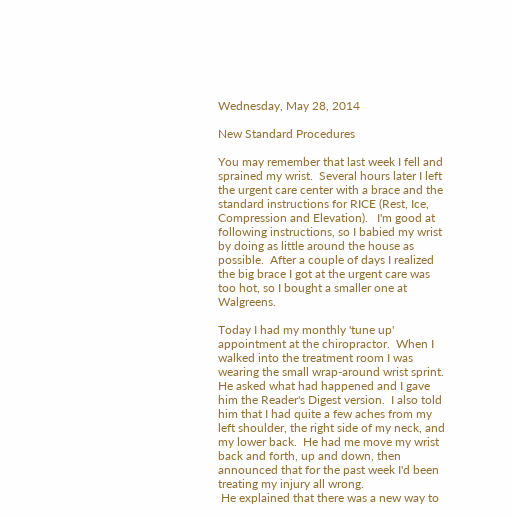Wednesday, May 28, 2014

New Standard Procedures

You may remember that last week I fell and sprained my wrist.  Several hours later I left the urgent care center with a brace and the standard instructions for RICE (Rest, Ice, Compression and Elevation).   I'm good at following instructions, so I babied my wrist by doing as little around the house as possible.  After a couple of days I realized the big brace I got at the urgent care was too hot, so I bought a smaller one at Walgreens.

Today I had my monthly 'tune up' appointment at the chiropractor.  When I walked into the treatment room I was wearing the small wrap-around wrist sprint. He asked what had happened and I gave him the Reader's Digest version.  I also told him that I had quite a few aches from my left shoulder, the right side of my neck, and my lower back.  He had me move my wrist back and forth, up and down, then announced that for the past week I'd been treating my injury all wrong.
 He explained that there was a new way to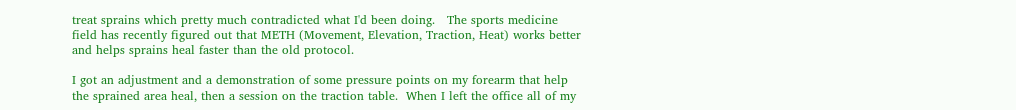treat sprains which pretty much contradicted what I'd been doing.   The sports medicine field has recently figured out that METH (Movement, Elevation, Traction, Heat) works better and helps sprains heal faster than the old protocol.

I got an adjustment and a demonstration of some pressure points on my forearm that help the sprained area heal, then a session on the traction table.  When I left the office all of my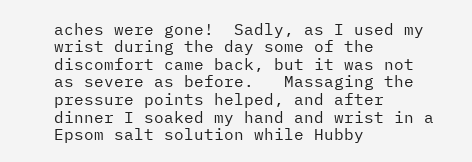aches were gone!  Sadly, as I used my wrist during the day some of the discomfort came back, but it was not as severe as before.   Massaging the pressure points helped, and after dinner I soaked my hand and wrist in a Epsom salt solution while Hubby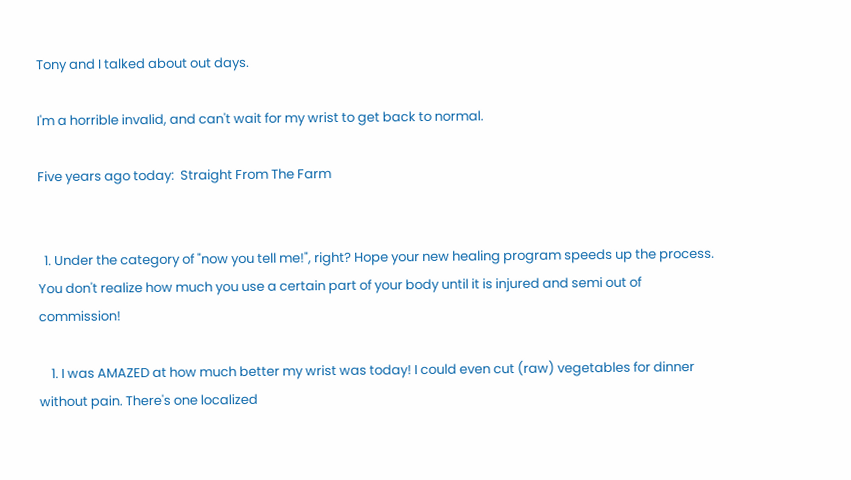Tony and I talked about out days.

I'm a horrible invalid, and can't wait for my wrist to get back to normal.

Five years ago today:  Straight From The Farm


  1. Under the category of "now you tell me!", right? Hope your new healing program speeds up the process. You don't realize how much you use a certain part of your body until it is injured and semi out of commission!

    1. I was AMAZED at how much better my wrist was today! I could even cut (raw) vegetables for dinner without pain. There's one localized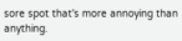sore spot that's more annoying than anything.